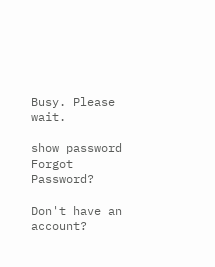Busy. Please wait.

show password
Forgot Password?

Don't have an account?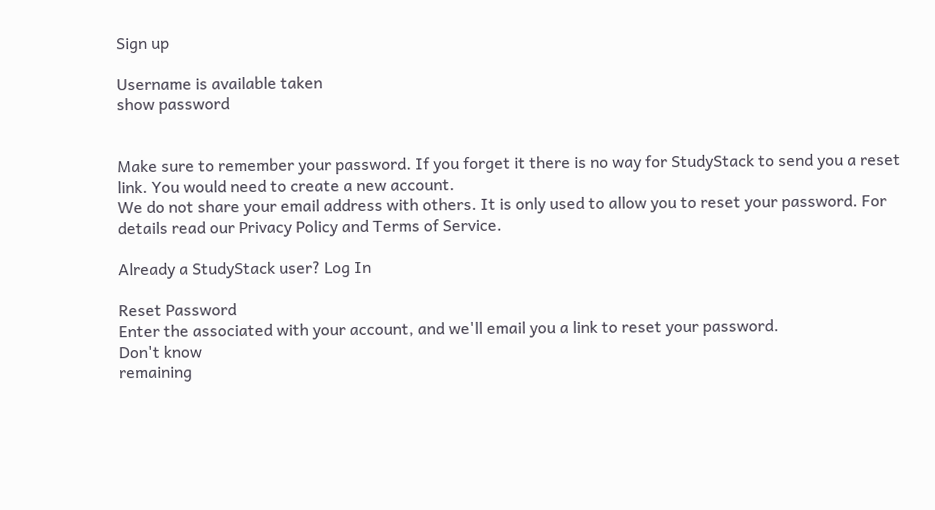Sign up

Username is available taken
show password


Make sure to remember your password. If you forget it there is no way for StudyStack to send you a reset link. You would need to create a new account.
We do not share your email address with others. It is only used to allow you to reset your password. For details read our Privacy Policy and Terms of Service.

Already a StudyStack user? Log In

Reset Password
Enter the associated with your account, and we'll email you a link to reset your password.
Don't know
remaining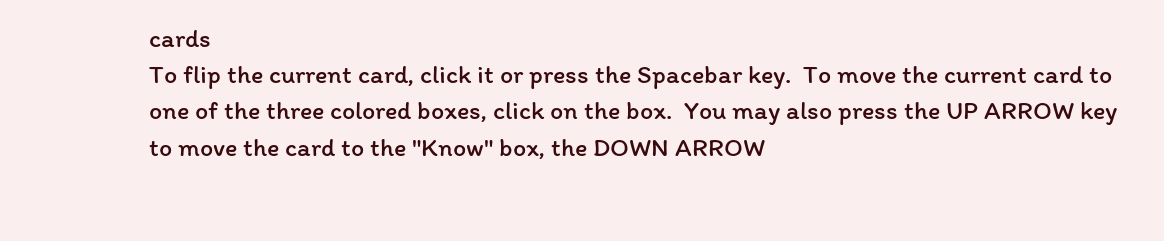cards
To flip the current card, click it or press the Spacebar key.  To move the current card to one of the three colored boxes, click on the box.  You may also press the UP ARROW key to move the card to the "Know" box, the DOWN ARROW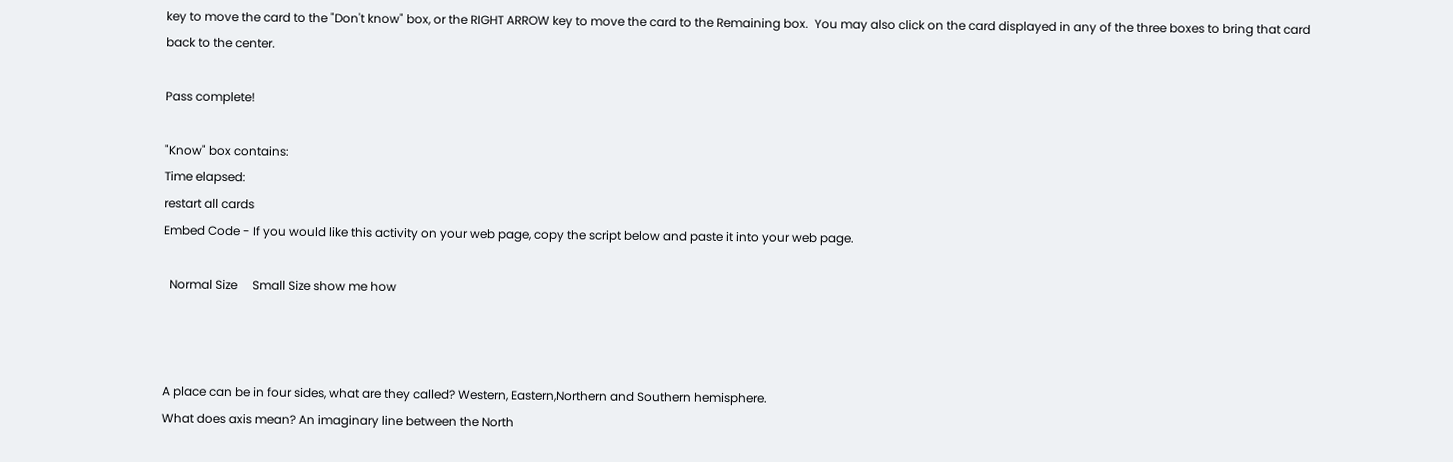key to move the card to the "Don't know" box, or the RIGHT ARROW key to move the card to the Remaining box.  You may also click on the card displayed in any of the three boxes to bring that card back to the center.

Pass complete!

"Know" box contains:
Time elapsed:
restart all cards
Embed Code - If you would like this activity on your web page, copy the script below and paste it into your web page.

  Normal Size     Small Size show me how



A place can be in four sides, what are they called? Western, Eastern,Northern and Southern hemisphere.
What does axis mean? An imaginary line between the North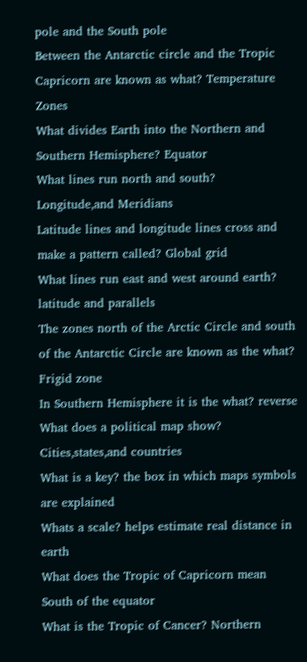pole and the South pole
Between the Antarctic circle and the Tropic Capricorn are known as what? Temperature Zones
What divides Earth into the Northern and Southern Hemisphere? Equator
What lines run north and south? Longitude,and Meridians
Latitude lines and longitude lines cross and make a pattern called? Global grid
What lines run east and west around earth? latitude and parallels
The zones north of the Arctic Circle and south of the Antarctic Circle are known as the what? Frigid zone
In Southern Hemisphere it is the what? reverse
What does a political map show? Cities,states,and countries
What is a key? the box in which maps symbols are explained
Whats a scale? helps estimate real distance in earth
What does the Tropic of Capricorn mean South of the equator
What is the Tropic of Cancer? Northern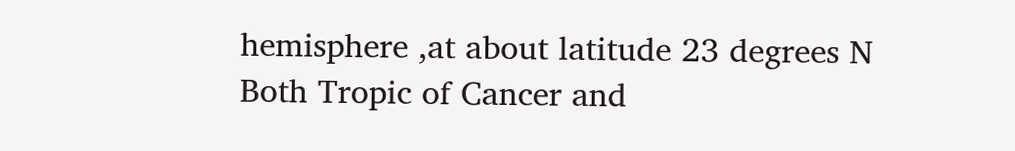hemisphere ,at about latitude 23 degrees N
Both Tropic of Cancer and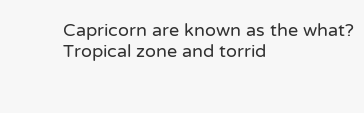Capricorn are known as the what? Tropical zone and torrid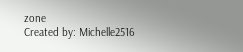zone
Created by: Michelle2516